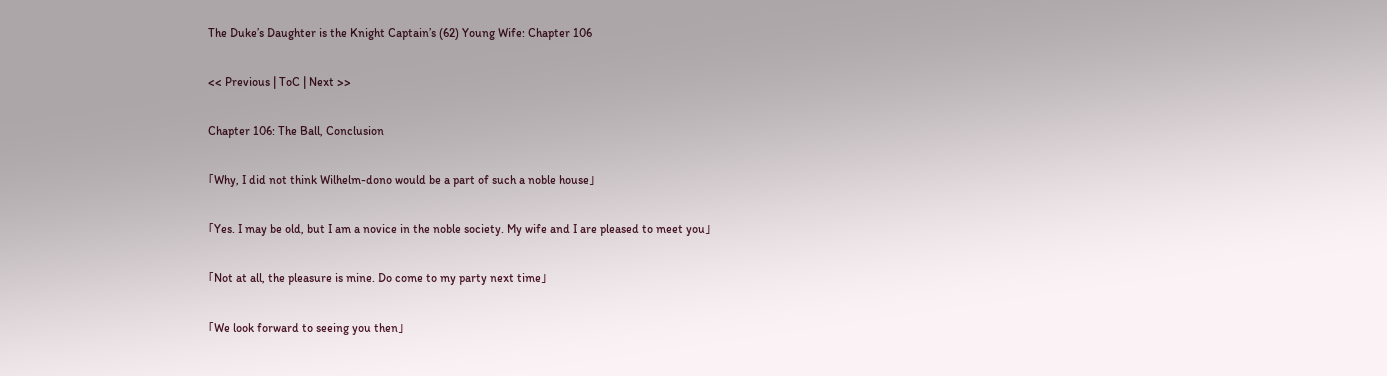The Duke’s Daughter is the Knight Captain’s (62) Young Wife: Chapter 106

<< Previous | ToC | Next >>

Chapter 106: The Ball, Conclusion

「Why, I did not think Wilhelm-dono would be a part of such a noble house」

「Yes. I may be old, but I am a novice in the noble society. My wife and I are pleased to meet you」

「Not at all, the pleasure is mine. Do come to my party next time」

「We look forward to seeing you then」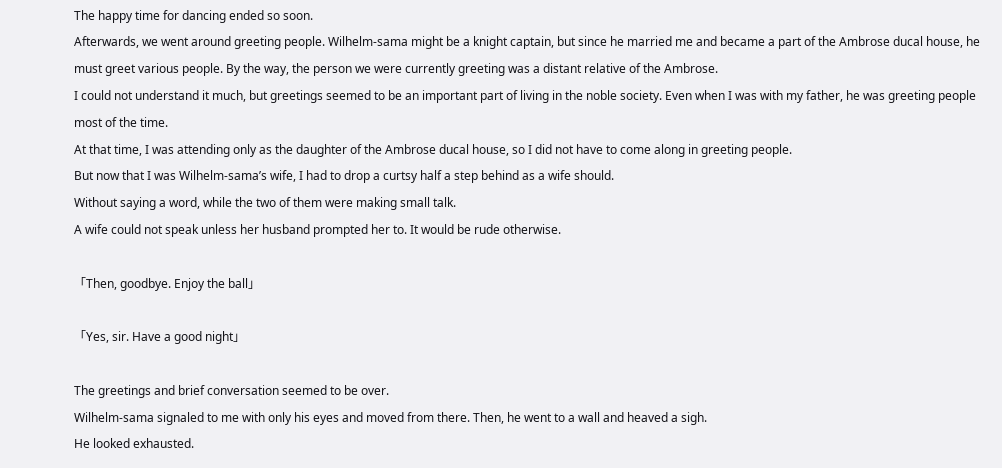The happy time for dancing ended so soon.
Afterwards, we went around greeting people. Wilhelm-sama might be a knight captain, but since he married me and became a part of the Ambrose ducal house, he must greet various people. By the way, the person we were currently greeting was a distant relative of the Ambrose.
I could not understand it much, but greetings seemed to be an important part of living in the noble society. Even when I was with my father, he was greeting people most of the time.
At that time, I was attending only as the daughter of the Ambrose ducal house, so I did not have to come along in greeting people.
But now that I was Wilhelm-sama’s wife, I had to drop a curtsy half a step behind as a wife should.
Without saying a word, while the two of them were making small talk.
A wife could not speak unless her husband prompted her to. It would be rude otherwise.

「Then, goodbye. Enjoy the ball」

「Yes, sir. Have a good night」

The greetings and brief conversation seemed to be over.
Wilhelm-sama signaled to me with only his eyes and moved from there. Then, he went to a wall and heaved a sigh.
He looked exhausted.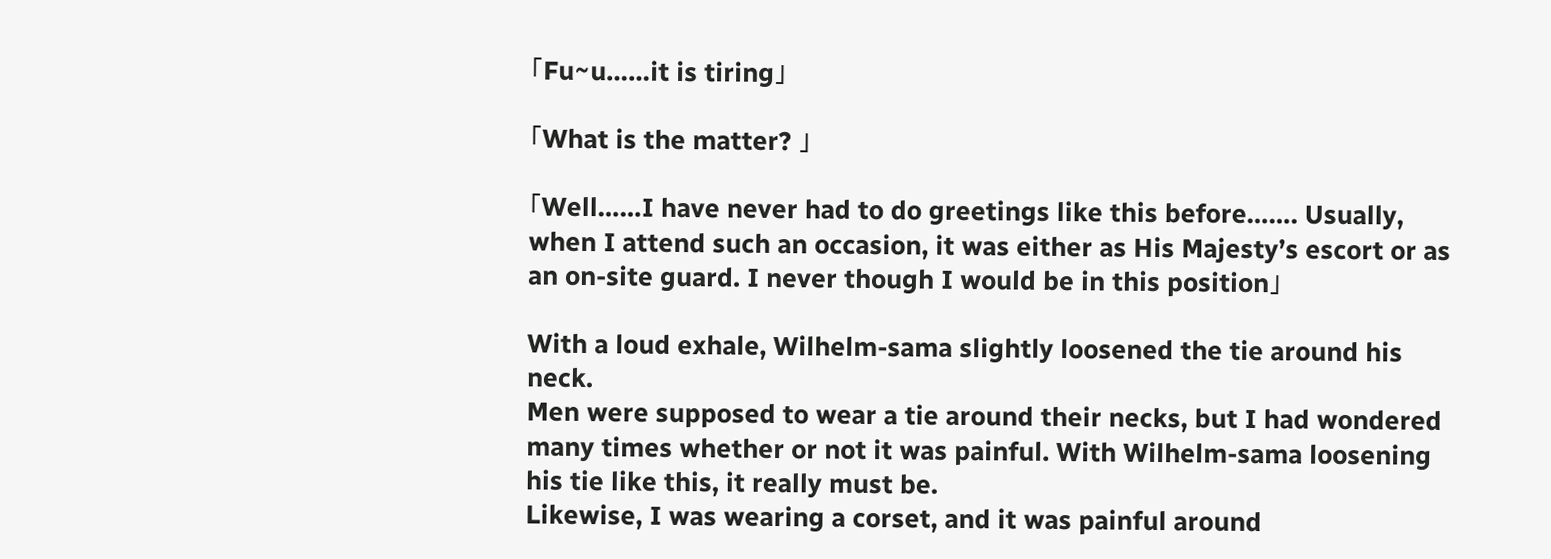「Fu~u……it is tiring」

「What is the matter? 」

「Well……I have never had to do greetings like this before……. Usually, when I attend such an occasion, it was either as His Majesty’s escort or as an on-site guard. I never though I would be in this position」

With a loud exhale, Wilhelm-sama slightly loosened the tie around his neck.
Men were supposed to wear a tie around their necks, but I had wondered many times whether or not it was painful. With Wilhelm-sama loosening his tie like this, it really must be.
Likewise, I was wearing a corset, and it was painful around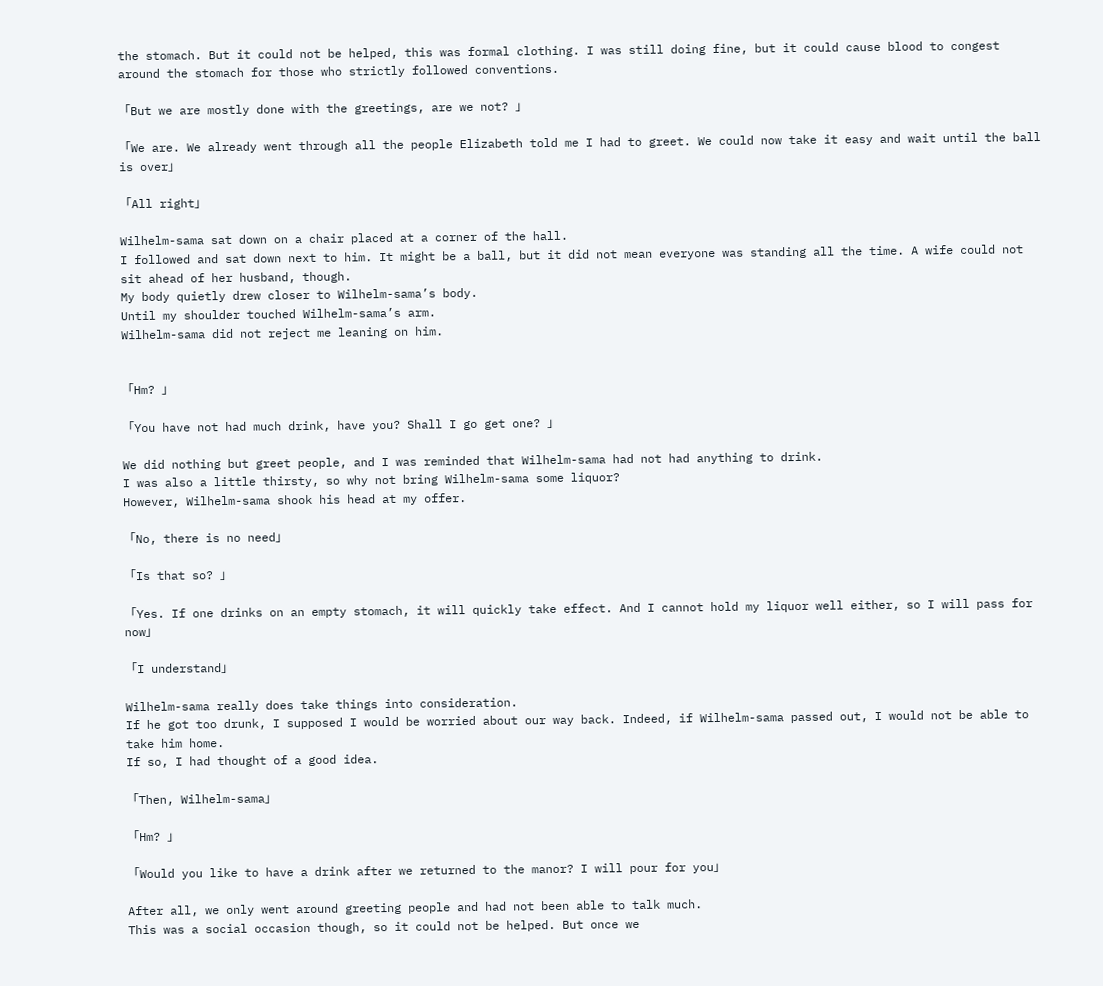the stomach. But it could not be helped, this was formal clothing. I was still doing fine, but it could cause blood to congest around the stomach for those who strictly followed conventions.

「But we are mostly done with the greetings, are we not? 」

「We are. We already went through all the people Elizabeth told me I had to greet. We could now take it easy and wait until the ball is over」

「All right」

Wilhelm-sama sat down on a chair placed at a corner of the hall.
I followed and sat down next to him. It might be a ball, but it did not mean everyone was standing all the time. A wife could not sit ahead of her husband, though.
My body quietly drew closer to Wilhelm-sama’s body.
Until my shoulder touched Wilhelm-sama’s arm.
Wilhelm-sama did not reject me leaning on him.


「Hm? 」

「You have not had much drink, have you? Shall I go get one? 」

We did nothing but greet people, and I was reminded that Wilhelm-sama had not had anything to drink.
I was also a little thirsty, so why not bring Wilhelm-sama some liquor?
However, Wilhelm-sama shook his head at my offer.

「No, there is no need」

「Is that so? 」

「Yes. If one drinks on an empty stomach, it will quickly take effect. And I cannot hold my liquor well either, so I will pass for now」

「I understand」

Wilhelm-sama really does take things into consideration.
If he got too drunk, I supposed I would be worried about our way back. Indeed, if Wilhelm-sama passed out, I would not be able to take him home.
If so, I had thought of a good idea.

「Then, Wilhelm-sama」

「Hm? 」

「Would you like to have a drink after we returned to the manor? I will pour for you」

After all, we only went around greeting people and had not been able to talk much.
This was a social occasion though, so it could not be helped. But once we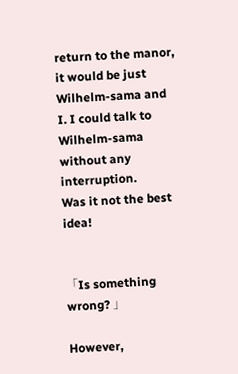return to the manor, it would be just Wilhelm-sama and I. I could talk to Wilhelm-sama without any interruption.
Was it not the best idea!


「Is something wrong? 」

However,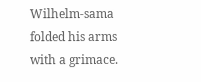Wilhelm-sama folded his arms with a grimace.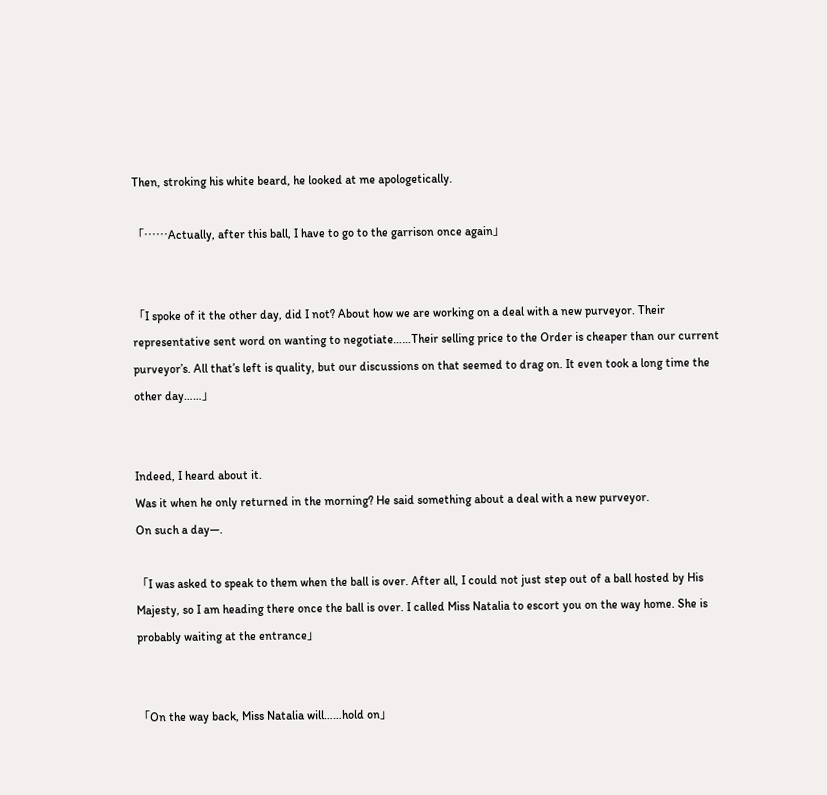Then, stroking his white beard, he looked at me apologetically.

「……Actually, after this ball, I have to go to the garrison once again」


「I spoke of it the other day, did I not? About how we are working on a deal with a new purveyor. Their representative sent word on wanting to negotiate……Their selling price to the Order is cheaper than our current purveyor’s. All that’s left is quality, but our discussions on that seemed to drag on. It even took a long time the other day……」


Indeed, I heard about it.
Was it when he only returned in the morning? He said something about a deal with a new purveyor.
On such a day—.

「I was asked to speak to them when the ball is over. After all, I could not just step out of a ball hosted by His Majesty, so I am heading there once the ball is over. I called Miss Natalia to escort you on the way home. She is probably waiting at the entrance」


「On the way back, Miss Natalia will……hold on」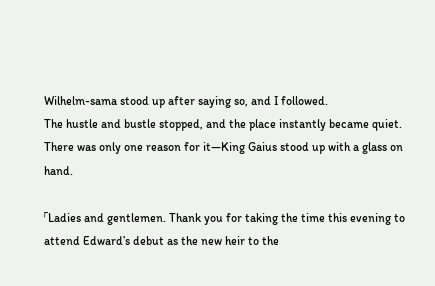Wilhelm-sama stood up after saying so, and I followed.
The hustle and bustle stopped, and the place instantly became quiet. There was only one reason for it—King Gaius stood up with a glass on hand.

「Ladies and gentlemen. Thank you for taking the time this evening to attend Edward’s debut as the new heir to the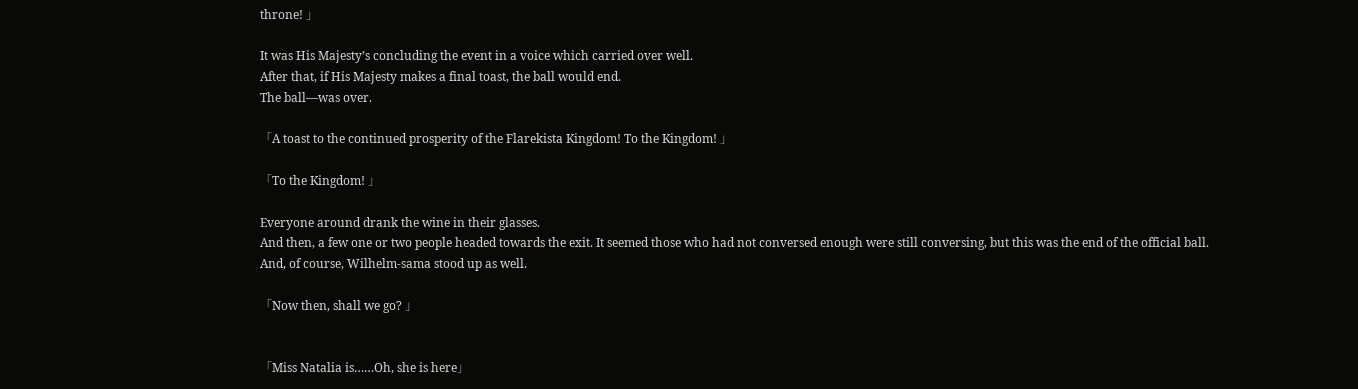throne! 」

It was His Majesty’s concluding the event in a voice which carried over well.
After that, if His Majesty makes a final toast, the ball would end.
The ball—was over.

「A toast to the continued prosperity of the Flarekista Kingdom! To the Kingdom! 」

「To the Kingdom! 」

Everyone around drank the wine in their glasses.
And then, a few one or two people headed towards the exit. It seemed those who had not conversed enough were still conversing, but this was the end of the official ball.
And, of course, Wilhelm-sama stood up as well.

「Now then, shall we go? 」


「Miss Natalia is……Oh, she is here」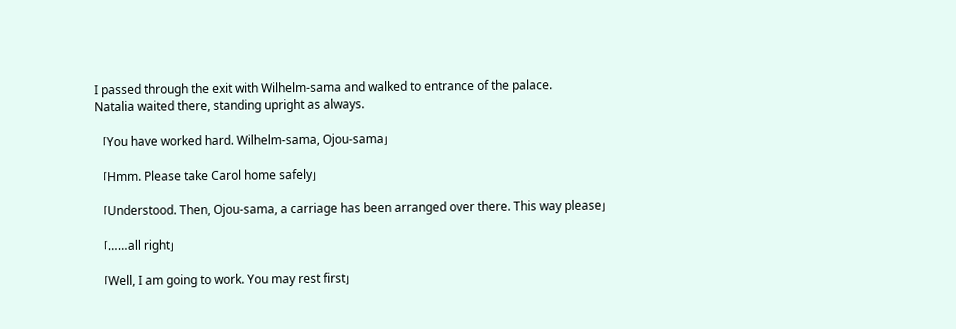I passed through the exit with Wilhelm-sama and walked to entrance of the palace.
Natalia waited there, standing upright as always.

「You have worked hard. Wilhelm-sama, Ojou-sama」

「Hmm. Please take Carol home safely」

「Understood. Then, Ojou-sama, a carriage has been arranged over there. This way please」

「……all right」

「Well, I am going to work. You may rest first」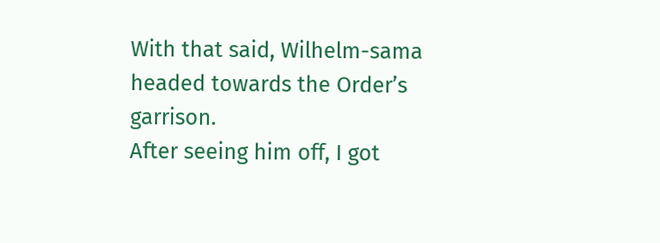With that said, Wilhelm-sama headed towards the Order’s garrison.
After seeing him off, I got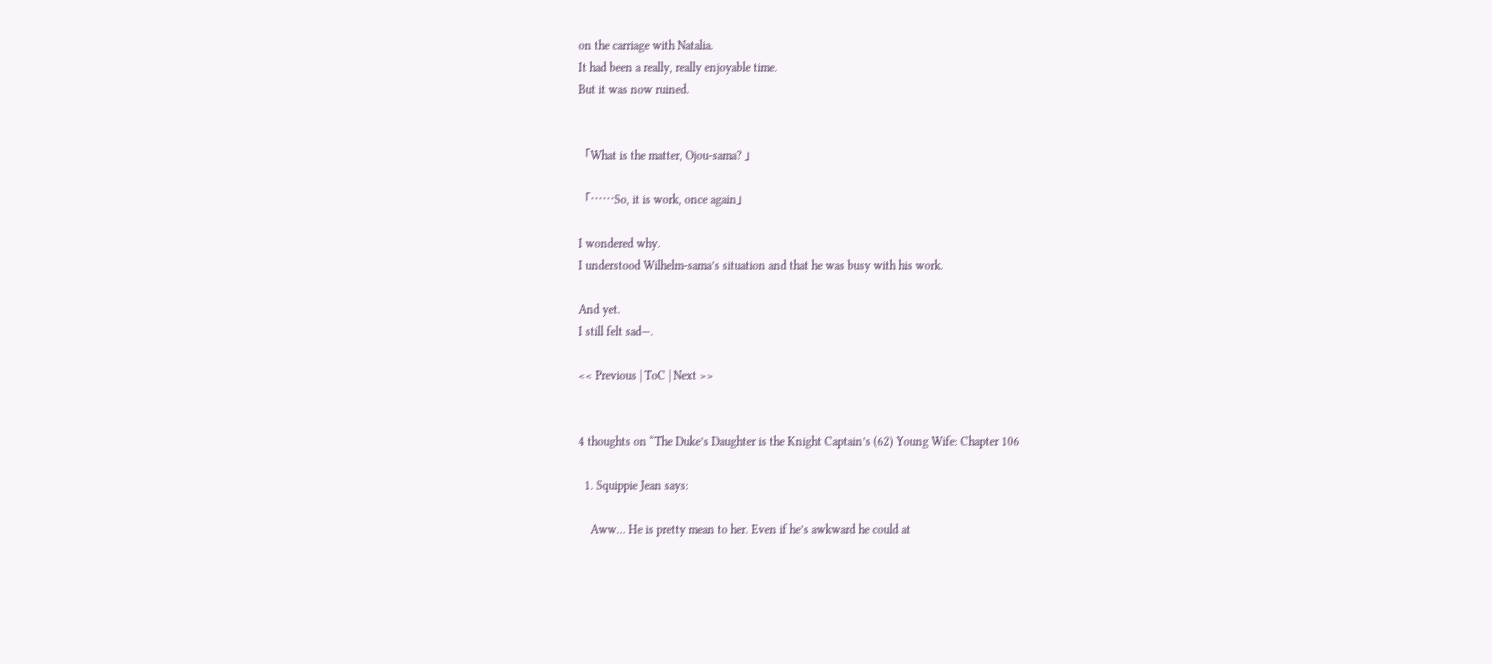on the carriage with Natalia.
It had been a really, really enjoyable time.
But it was now ruined.


「What is the matter, Ojou-sama? 」

「……So, it is work, once again」

I wondered why.
I understood Wilhelm-sama’s situation and that he was busy with his work.

And yet.
I still felt sad—.

<< Previous | ToC | Next >>


4 thoughts on “The Duke’s Daughter is the Knight Captain’s (62) Young Wife: Chapter 106

  1. Squippie Jean says:

    Aww… He is pretty mean to her. Even if he’s awkward he could at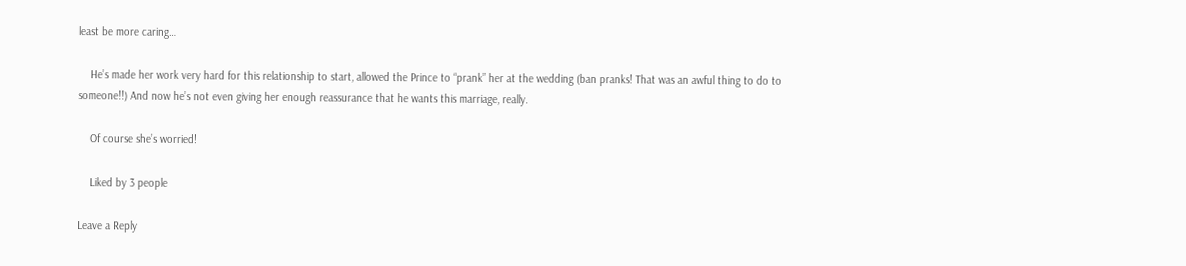least be more caring…

    He’s made her work very hard for this relationship to start, allowed the Prince to “prank” her at the wedding (ban pranks! That was an awful thing to do to someone!!) And now he’s not even giving her enough reassurance that he wants this marriage, really.

    Of course she’s worried!

    Liked by 3 people

Leave a Reply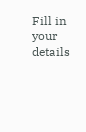Fill in your details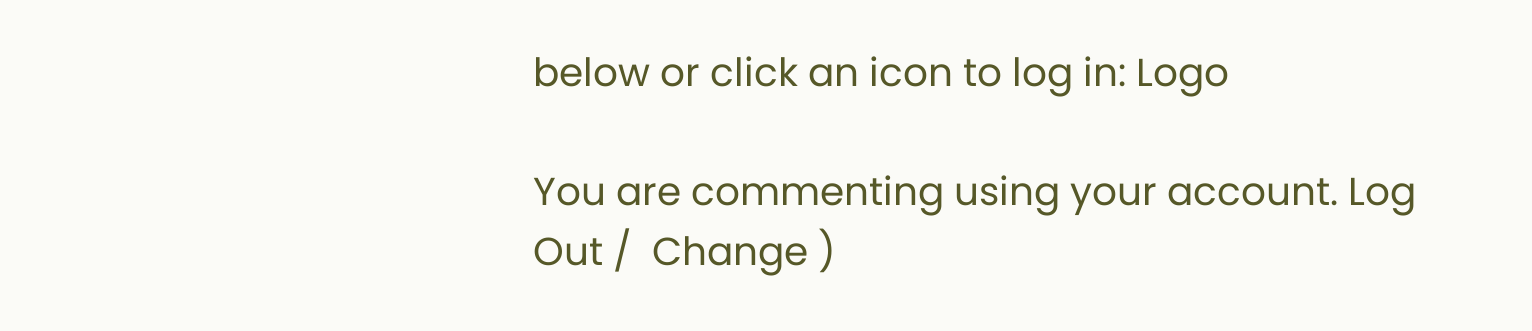below or click an icon to log in: Logo

You are commenting using your account. Log Out /  Change )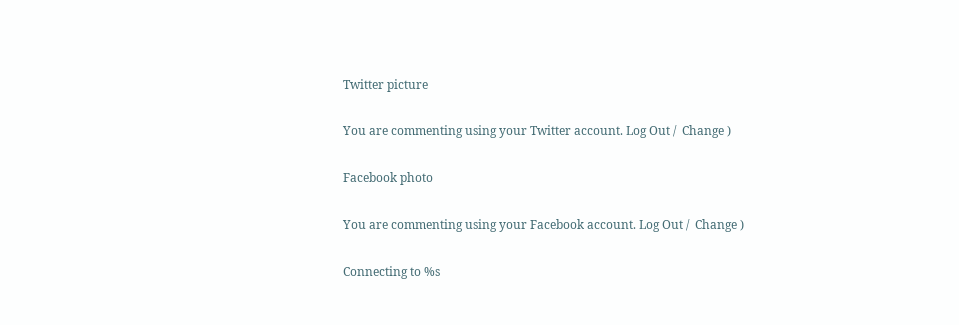Twitter picture

You are commenting using your Twitter account. Log Out /  Change )

Facebook photo

You are commenting using your Facebook account. Log Out /  Change )

Connecting to %s